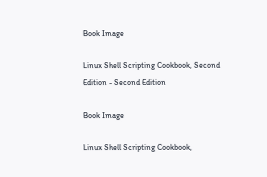Book Image

Linux Shell Scripting Cookbook, Second Edition - Second Edition

Book Image

Linux Shell Scripting Cookbook,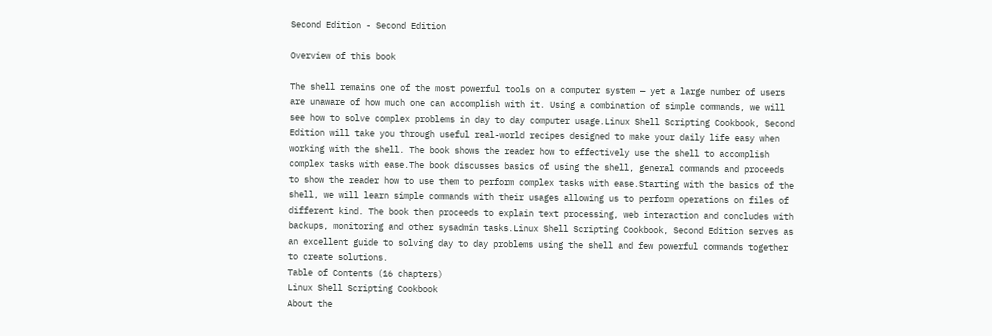Second Edition - Second Edition

Overview of this book

The shell remains one of the most powerful tools on a computer system — yet a large number of users are unaware of how much one can accomplish with it. Using a combination of simple commands, we will see how to solve complex problems in day to day computer usage.Linux Shell Scripting Cookbook, Second Edition will take you through useful real-world recipes designed to make your daily life easy when working with the shell. The book shows the reader how to effectively use the shell to accomplish complex tasks with ease.The book discusses basics of using the shell, general commands and proceeds to show the reader how to use them to perform complex tasks with ease.Starting with the basics of the shell, we will learn simple commands with their usages allowing us to perform operations on files of different kind. The book then proceeds to explain text processing, web interaction and concludes with backups, monitoring and other sysadmin tasks.Linux Shell Scripting Cookbook, Second Edition serves as an excellent guide to solving day to day problems using the shell and few powerful commands together to create solutions.
Table of Contents (16 chapters)
Linux Shell Scripting Cookbook
About the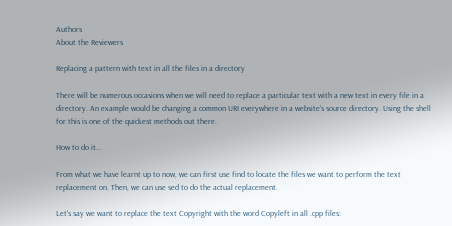Authors
About the Reviewers

Replacing a pattern with text in all the files in a directory

There will be numerous occasions when we will need to replace a particular text with a new text in every file in a directory. An example would be changing a common URI everywhere in a website's source directory. Using the shell for this is one of the quickest methods out there.

How to do it...

From what we have learnt up to now, we can first use find to locate the files we want to perform the text replacement on. Then, we can use sed to do the actual replacement.

Let's say we want to replace the text Copyright with the word Copyleft in all .cpp files: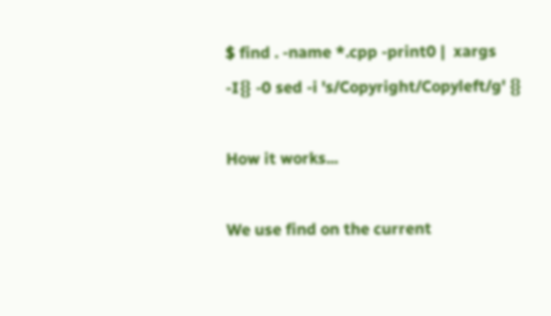$ find . -name *.cpp -print0 |  xargs -I{} -0 sed -i 's/Copyright/Copyleft/g' {}

How it works...

We use find on the current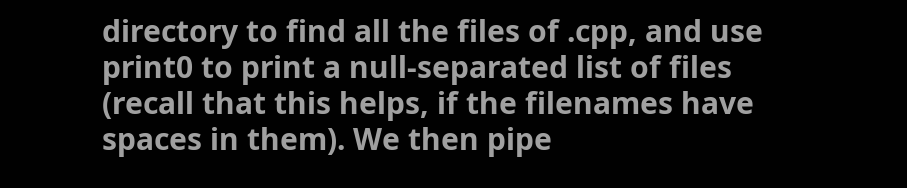directory to find all the files of .cpp, and use print0 to print a null-separated list of files (recall that this helps, if the filenames have spaces in them). We then pipe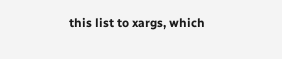this list to xargs, which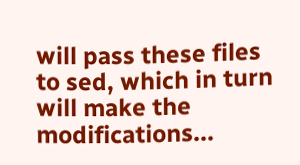will pass these files to sed, which in turn will make the modifications...